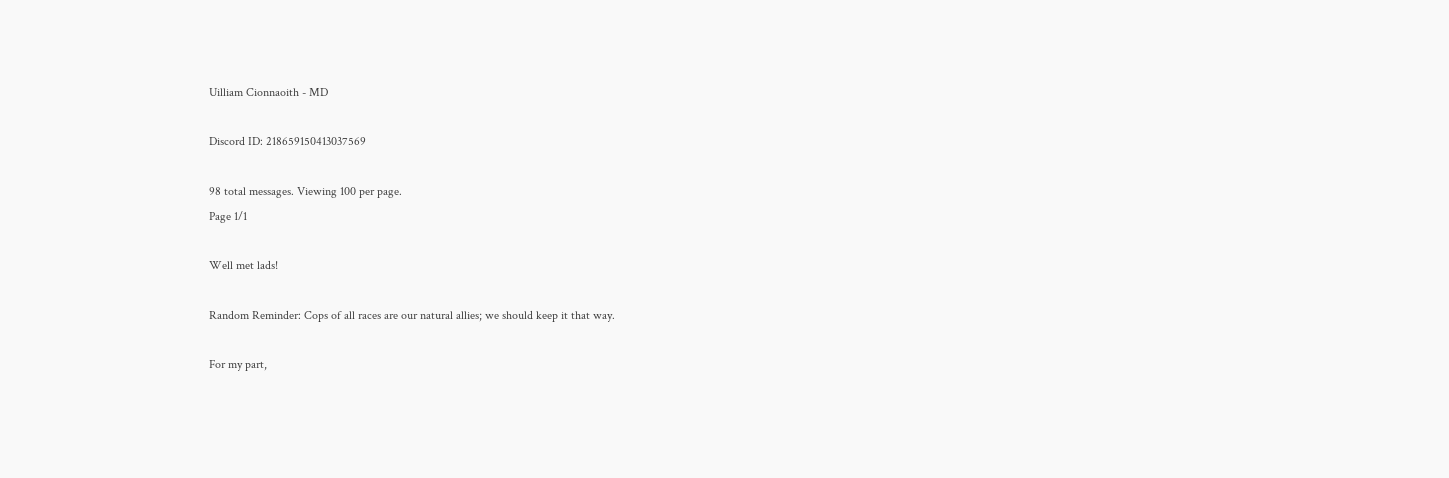Uilliam Cionnaoith - MD

Discord ID: 218659150413037569

98 total messages. Viewing 100 per page.
Page 1/1

Well met lads!

Random Reminder: Cops of all races are our natural allies; we should keep it that way.

For my part,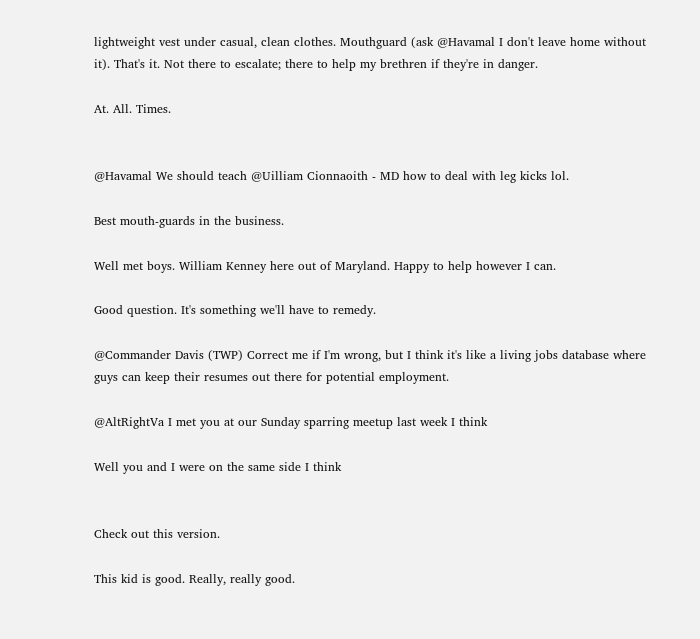lightweight vest under casual, clean clothes. Mouthguard (ask @Havamal I don't leave home without it). That's it. Not there to escalate; there to help my brethren if they're in danger.

At. All. Times.


@Havamal We should teach @Uilliam Cionnaoith - MD how to deal with leg kicks lol.

Best mouth-guards in the business.

Well met boys. William Kenney here out of Maryland. Happy to help however I can.

Good question. It's something we'll have to remedy.

@Commander Davis (TWP) Correct me if I'm wrong, but I think it's like a living jobs database where guys can keep their resumes out there for potential employment.

@AltRightVa I met you at our Sunday sparring meetup last week I think

Well you and I were on the same side I think


Check out this version.

This kid is good. Really, really good.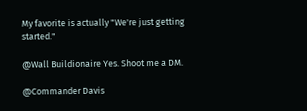My favorite is actually "We're just getting started."

@Wall Buildionaire Yes. Shoot me a DM.

@Commander Davis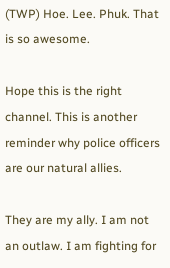(TWP) Hoe. Lee. Phuk. That is so awesome.

Hope this is the right channel. This is another reminder why police officers are our natural allies.

They are my ally. I am not an outlaw. I am fighting for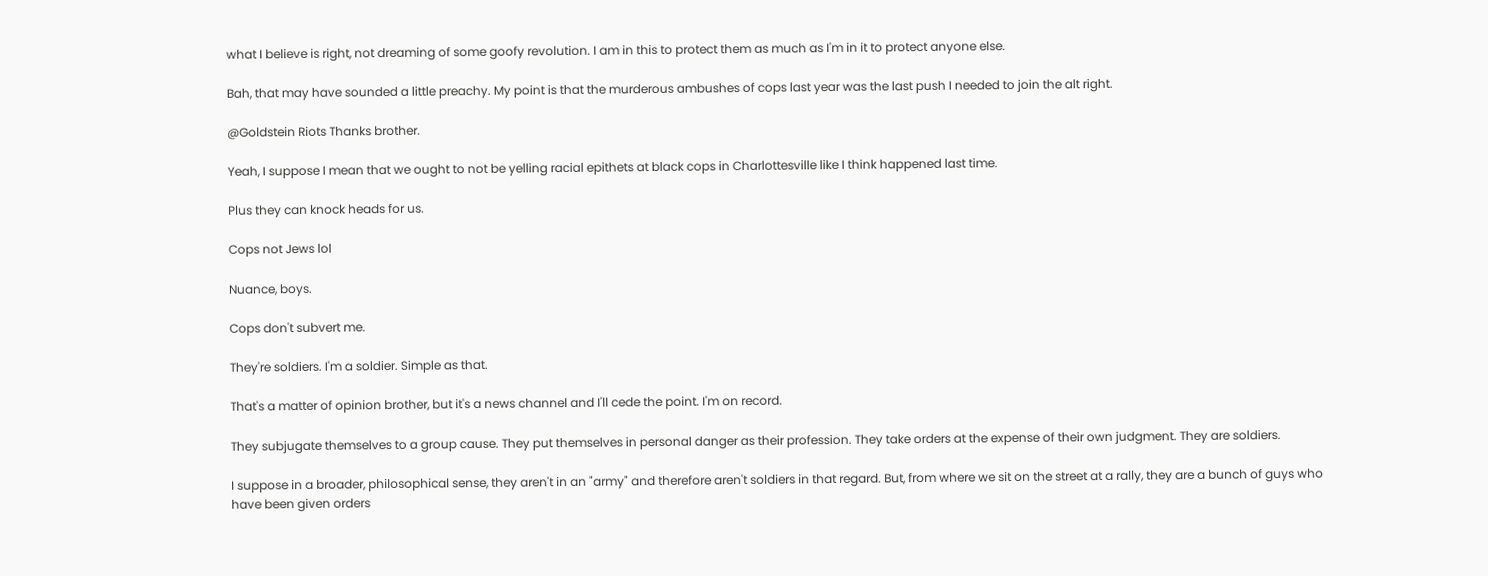what I believe is right, not dreaming of some goofy revolution. I am in this to protect them as much as I'm in it to protect anyone else.

Bah, that may have sounded a little preachy. My point is that the murderous ambushes of cops last year was the last push I needed to join the alt right.

@Goldstein Riots Thanks brother.

Yeah, I suppose I mean that we ought to not be yelling racial epithets at black cops in Charlottesville like I think happened last time.

Plus they can knock heads for us.

Cops not Jews lol

Nuance, boys.

Cops don't subvert me.

They're soldiers. I'm a soldier. Simple as that.

That's a matter of opinion brother, but it's a news channel and I'll cede the point. I'm on record.

They subjugate themselves to a group cause. They put themselves in personal danger as their profession. They take orders at the expense of their own judgment. They are soldiers.

I suppose in a broader, philosophical sense, they aren't in an "army" and therefore aren't soldiers in that regard. But, from where we sit on the street at a rally, they are a bunch of guys who have been given orders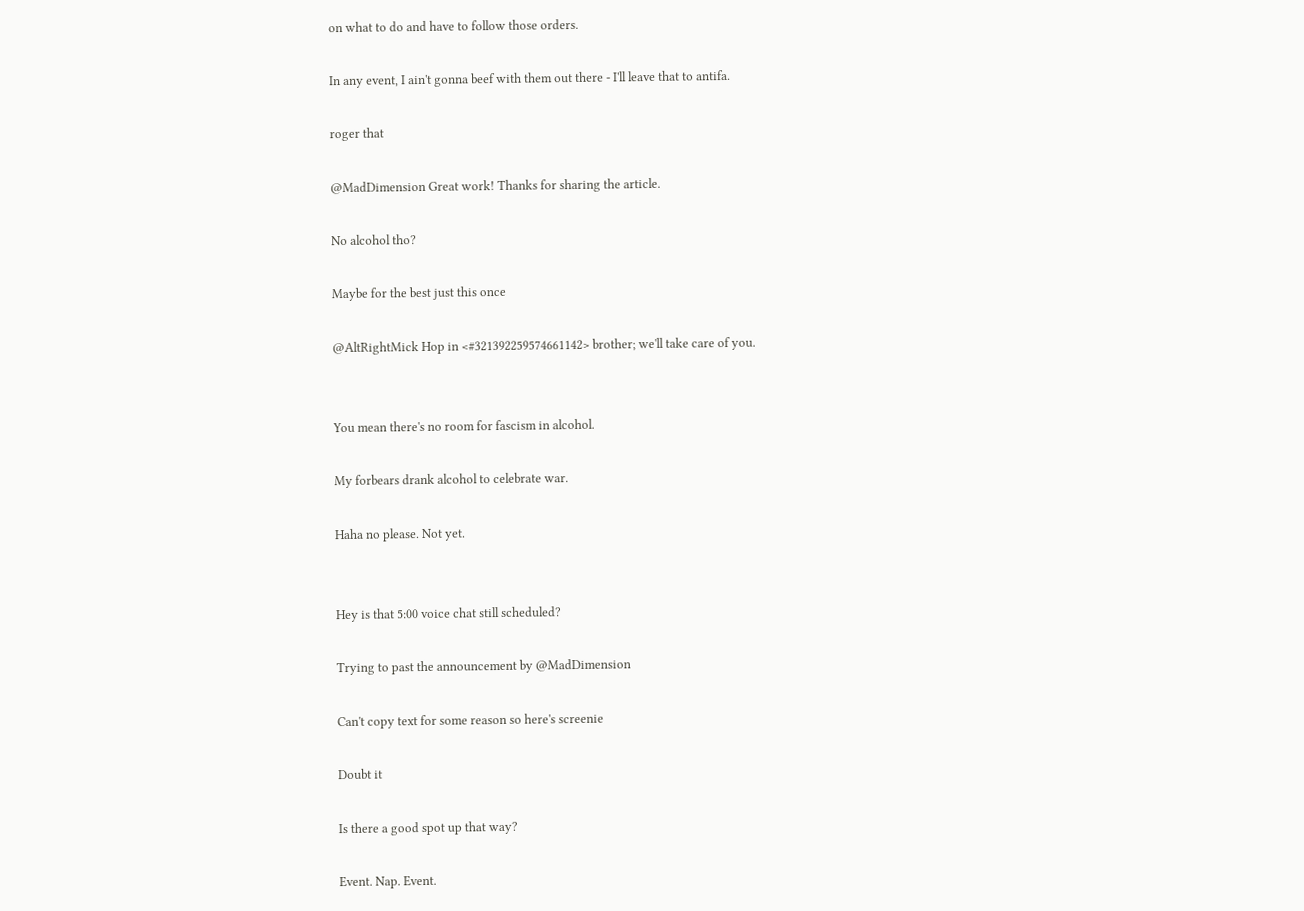on what to do and have to follow those orders.

In any event, I ain't gonna beef with them out there - I'll leave that to antifa.

roger that

@MadDimension Great work! Thanks for sharing the article.

No alcohol tho?

Maybe for the best just this once

@AltRightMick Hop in <#321392259574661142> brother; we'll take care of you.


You mean there's no room for fascism in alcohol.

My forbears drank alcohol to celebrate war.

Haha no please. Not yet.


Hey is that 5:00 voice chat still scheduled?

Trying to past the announcement by @MadDimension

Can't copy text for some reason so here's screenie

Doubt it

Is there a good spot up that way?

Event. Nap. Event.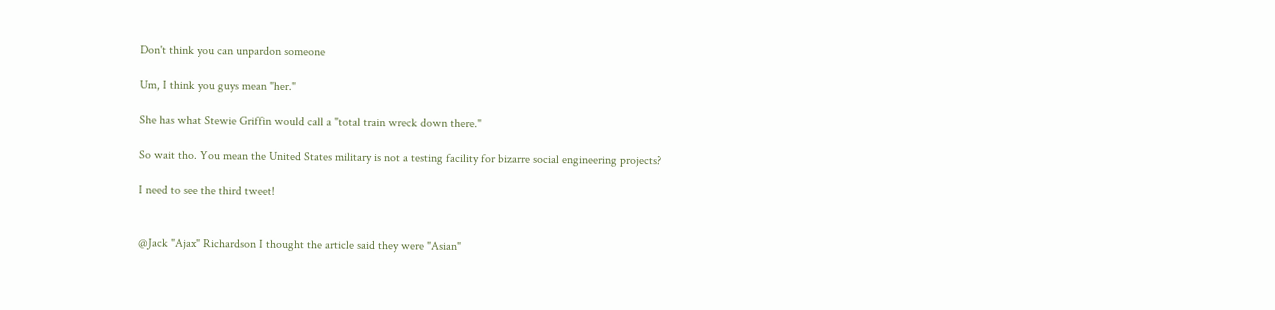Don't think you can unpardon someone

Um, I think you guys mean "her."

She has what Stewie Griffin would call a "total train wreck down there."

So wait tho. You mean the United States military is not a testing facility for bizarre social engineering projects?

I need to see the third tweet!


@Jack "Ajax" Richardson I thought the article said they were "Asian"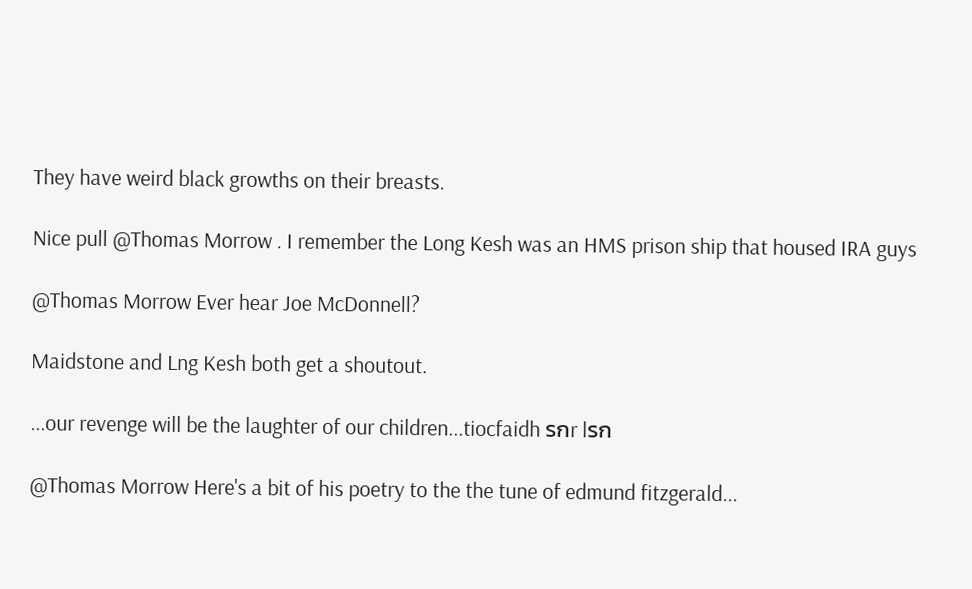They have weird black growths on their breasts.

Nice pull @Thomas Morrow . I remember the Long Kesh was an HMS prison ship that housed IRA guys

@Thomas Morrow Ever hear Joe McDonnell?

Maidstone and Lng Kesh both get a shoutout.

...our revenge will be the laughter of our children...tiocfaidh รกr lรก

@Thomas Morrow Here's a bit of his poetry to the the tune of edmund fitzgerald...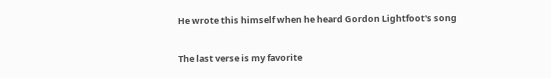He wrote this himself when he heard Gordon Lightfoot's song

The last verse is my favorite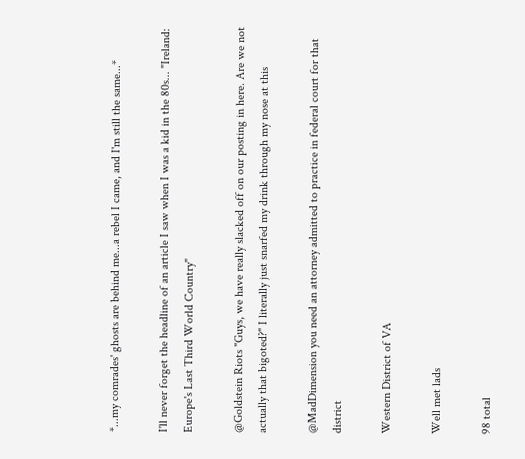*...my comrades' ghosts are behind me...a rebel I came, and I'm still the same...*

I'll never forget the headline of an article I saw when I was a kid in the 80s... "Ireland: Europe's Last Third World Country"

@Goldstein Riots "Guys, we have really slacked off on our posting in here. Are we not actually that bigoted?" I literally just snarfed my drink through my nose at this

@MadDimension you need an attorney admitted to practice in federal court for that district

Western District of VA

Well met lads

98 total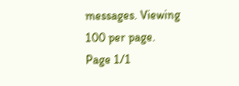messages. Viewing 100 per page.
Page 1/1